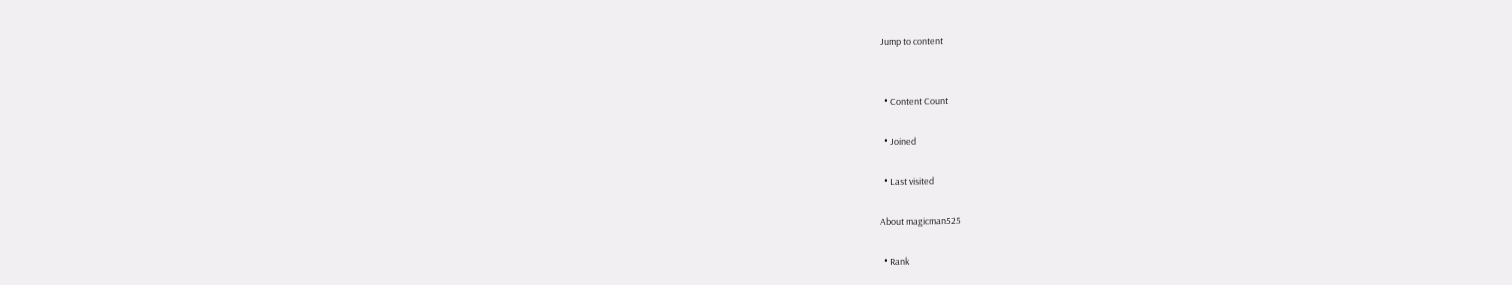Jump to content


  • Content Count

  • Joined

  • Last visited

About magicman525

  • Rank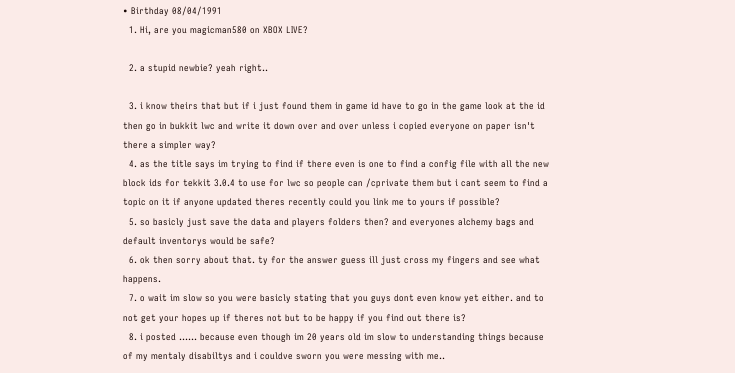• Birthday 08/04/1991
  1. Hi, are you magicman580 on XBOX LIVE?

  2. a stupid newbie? yeah right..

  3. i know theirs that but if i just found them in game id have to go in the game look at the id then go in bukkit lwc and write it down over and over unless i copied everyone on paper isn't there a simpler way?
  4. as the title says im trying to find if there even is one to find a config file with all the new block ids for tekkit 3.0.4 to use for lwc so people can /cprivate them but i cant seem to find a topic on it if anyone updated theres recently could you link me to yours if possible?
  5. so basicly just save the data and players folders then? and everyones alchemy bags and default inventorys would be safe?
  6. ok then sorry about that. ty for the answer guess ill just cross my fingers and see what happens.
  7. o wait im slow so you were basicly stating that you guys dont even know yet either. and to not get your hopes up if theres not but to be happy if you find out there is?
  8. i posted ...... because even though im 20 years old im slow to understanding things because of my mentaly disabiltys and i couldve sworn you were messing with me..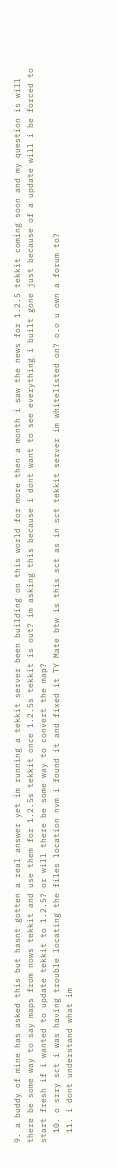9. a buddy of mine has asked this but hasnt gotten a real answer yet im running a tekkit server been building on this world for more then a month i saw the news for 1.2.5 tekkit coming soon and my question is will there be some way to say maps from nows tekkit and use them for 1.2.5s tekkit once 1.2.5s tekkit is out? im asking this because i dont want to see everything i built gone just because of a update will i be forced to start fresh if i wanted to update tekkit to 1.2.5? or will there be some way to convert the map?
  10. o srry sct i was having trouble locating the files location nvm i found it and fixed it TY Mate btw is this sct as in sct tekkit server im whitelisted on? o.o u own a forum to?
  11. i dont understand what im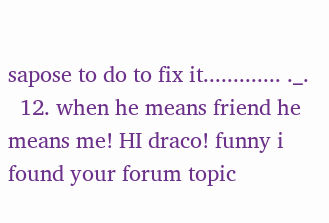sapose to do to fix it............. ._.
  12. when he means friend he means me! HI draco! funny i found your forum topic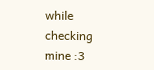while checking mine :3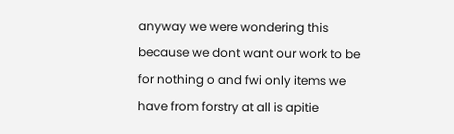anyway we were wondering this because we dont want our work to be for nothing o and fwi only items we have from forstry at all is apitie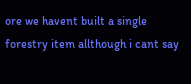ore we havent built a single forestry item allthough i cant say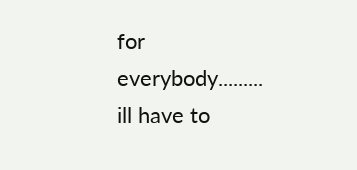for everybody......... ill have to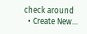check around
  • Create New...